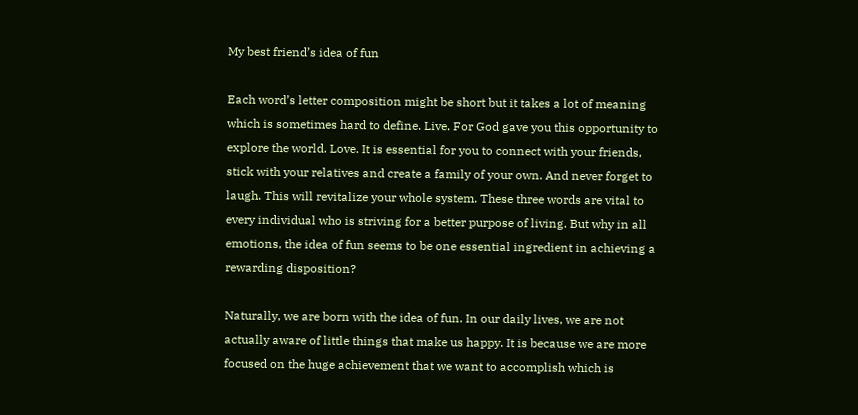My best friend’s idea of fun

Each word’s letter composition might be short but it takes a lot of meaning which is sometimes hard to define. Live. For God gave you this opportunity to explore the world. Love. It is essential for you to connect with your friends, stick with your relatives and create a family of your own. And never forget to laugh. This will revitalize your whole system. These three words are vital to every individual who is striving for a better purpose of living. But why in all emotions, the idea of fun seems to be one essential ingredient in achieving a rewarding disposition?

Naturally, we are born with the idea of fun. In our daily lives, we are not actually aware of little things that make us happy. It is because we are more focused on the huge achievement that we want to accomplish which is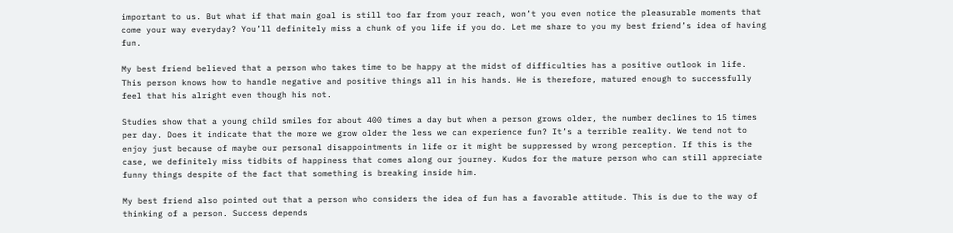important to us. But what if that main goal is still too far from your reach, won’t you even notice the pleasurable moments that come your way everyday? You’ll definitely miss a chunk of you life if you do. Let me share to you my best friend’s idea of having fun.

My best friend believed that a person who takes time to be happy at the midst of difficulties has a positive outlook in life. This person knows how to handle negative and positive things all in his hands. He is therefore, matured enough to successfully feel that his alright even though his not.

Studies show that a young child smiles for about 400 times a day but when a person grows older, the number declines to 15 times per day. Does it indicate that the more we grow older the less we can experience fun? It’s a terrible reality. We tend not to enjoy just because of maybe our personal disappointments in life or it might be suppressed by wrong perception. If this is the case, we definitely miss tidbits of happiness that comes along our journey. Kudos for the mature person who can still appreciate funny things despite of the fact that something is breaking inside him.

My best friend also pointed out that a person who considers the idea of fun has a favorable attitude. This is due to the way of thinking of a person. Success depends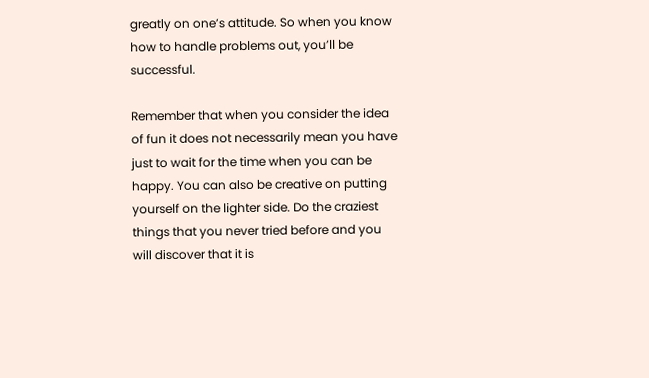greatly on one’s attitude. So when you know how to handle problems out, you’ll be successful.

Remember that when you consider the idea of fun it does not necessarily mean you have just to wait for the time when you can be happy. You can also be creative on putting yourself on the lighter side. Do the craziest things that you never tried before and you will discover that it is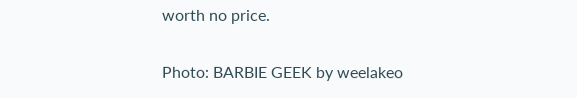worth no price.

Photo: BARBIE GEEK by weelakeo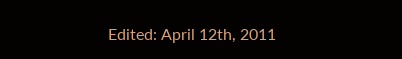Edited: April 12th, 2011